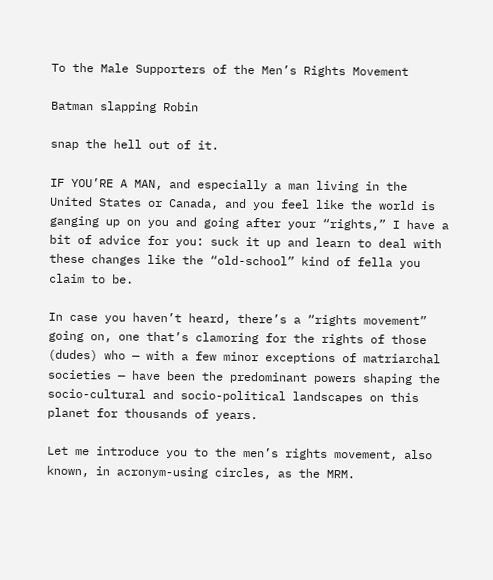To the Male Supporters of the Men’s Rights Movement

Batman slapping Robin

snap the hell out of it.

IF YOU’RE A MAN, and especially a man living in the United States or Canada, and you feel like the world is ganging up on you and going after your “rights,” I have a bit of advice for you: suck it up and learn to deal with these changes like the “old-school” kind of fella you claim to be.

In case you haven’t heard, there’s a “rights movement” going on, one that’s clamoring for the rights of those (dudes) who — with a few minor exceptions of matriarchal societies — have been the predominant powers shaping the socio-cultural and socio-political landscapes on this planet for thousands of years.

Let me introduce you to the men’s rights movement, also known, in acronym-using circles, as the MRM.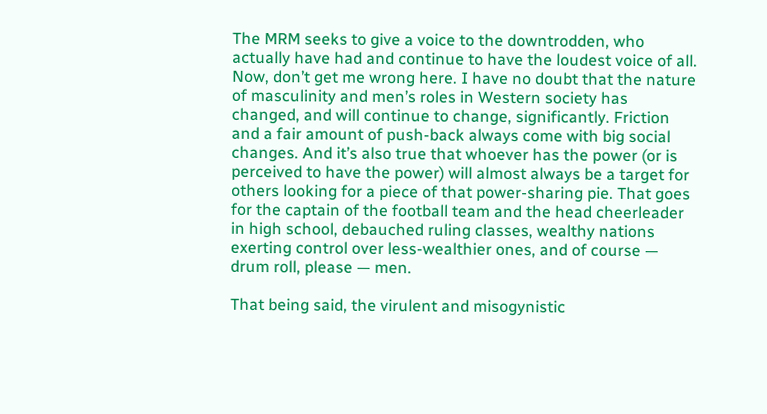The MRM seeks to give a voice to the downtrodden, who actually have had and continue to have the loudest voice of all. Now, don’t get me wrong here. I have no doubt that the nature of masculinity and men’s roles in Western society has changed, and will continue to change, significantly. Friction and a fair amount of push-back always come with big social changes. And it’s also true that whoever has the power (or is perceived to have the power) will almost always be a target for others looking for a piece of that power-sharing pie. That goes for the captain of the football team and the head cheerleader in high school, debauched ruling classes, wealthy nations exerting control over less-wealthier ones, and of course — drum roll, please — men.

That being said, the virulent and misogynistic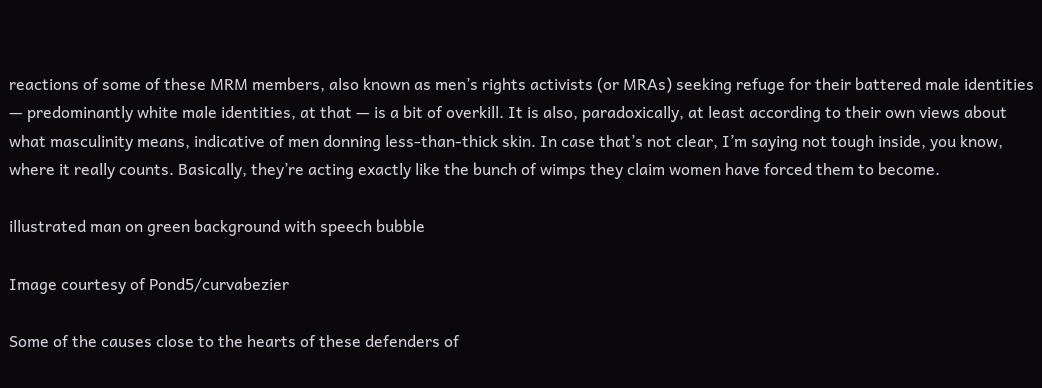reactions of some of these MRM members, also known as men’s rights activists (or MRAs) seeking refuge for their battered male identities — predominantly white male identities, at that — is a bit of overkill. It is also, paradoxically, at least according to their own views about what masculinity means, indicative of men donning less-than-thick skin. In case that’s not clear, I’m saying not tough inside, you know, where it really counts. Basically, they’re acting exactly like the bunch of wimps they claim women have forced them to become.

illustrated man on green background with speech bubble

Image courtesy of Pond5/curvabezier

Some of the causes close to the hearts of these defenders of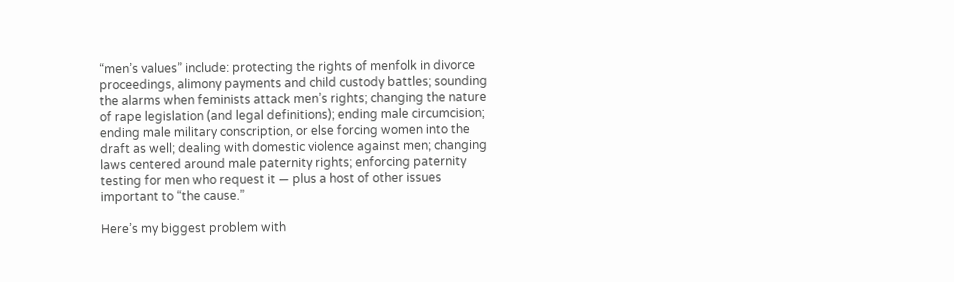“men’s values” include: protecting the rights of menfolk in divorce proceedings, alimony payments and child custody battles; sounding the alarms when feminists attack men’s rights; changing the nature of rape legislation (and legal definitions); ending male circumcision; ending male military conscription, or else forcing women into the draft as well; dealing with domestic violence against men; changing laws centered around male paternity rights; enforcing paternity testing for men who request it — plus a host of other issues important to “the cause.”

Here’s my biggest problem with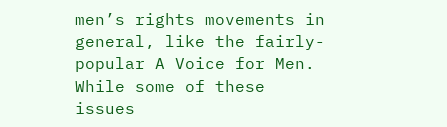men’s rights movements in general, like the fairly-popular A Voice for Men. While some of these issues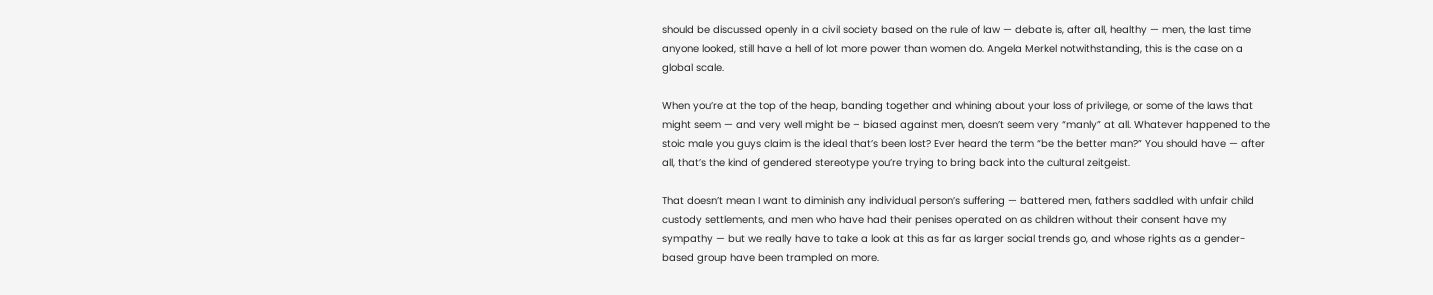should be discussed openly in a civil society based on the rule of law — debate is, after all, healthy — men, the last time anyone looked, still have a hell of lot more power than women do. Angela Merkel notwithstanding, this is the case on a global scale.

When you’re at the top of the heap, banding together and whining about your loss of privilege, or some of the laws that might seem — and very well might be – biased against men, doesn’t seem very “manly” at all. Whatever happened to the stoic male you guys claim is the ideal that’s been lost? Ever heard the term “be the better man?” You should have — after all, that’s the kind of gendered stereotype you’re trying to bring back into the cultural zeitgeist.

That doesn’t mean I want to diminish any individual person’s suffering — battered men, fathers saddled with unfair child custody settlements, and men who have had their penises operated on as children without their consent have my sympathy — but we really have to take a look at this as far as larger social trends go, and whose rights as a gender-based group have been trampled on more.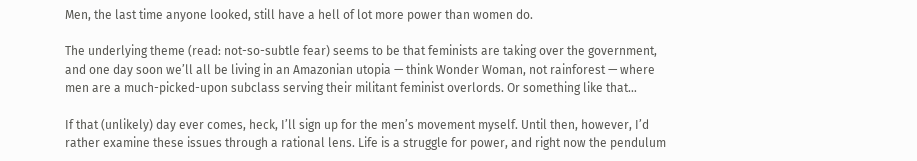Men, the last time anyone looked, still have a hell of lot more power than women do.

The underlying theme (read: not-so-subtle fear) seems to be that feminists are taking over the government, and one day soon we’ll all be living in an Amazonian utopia — think Wonder Woman, not rainforest — where men are a much-picked-upon subclass serving their militant feminist overlords. Or something like that…

If that (unlikely) day ever comes, heck, I’ll sign up for the men’s movement myself. Until then, however, I’d rather examine these issues through a rational lens. Life is a struggle for power, and right now the pendulum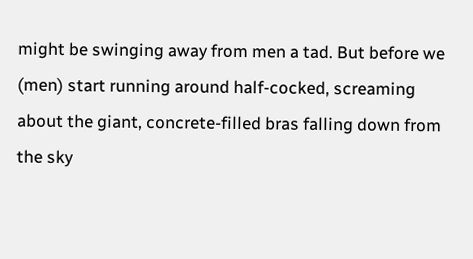might be swinging away from men a tad. But before we (men) start running around half-cocked, screaming about the giant, concrete-filled bras falling down from the sky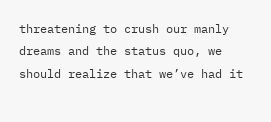threatening to crush our manly dreams and the status quo, we should realize that we’ve had it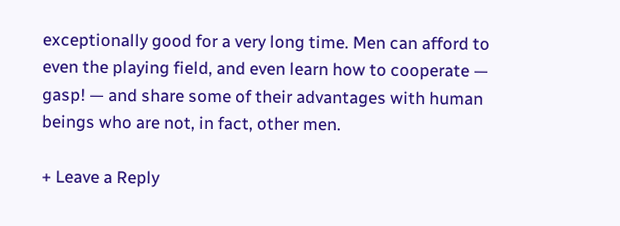exceptionally good for a very long time. Men can afford to even the playing field, and even learn how to cooperate — gasp! — and share some of their advantages with human beings who are not, in fact, other men.

+ Leave a Reply